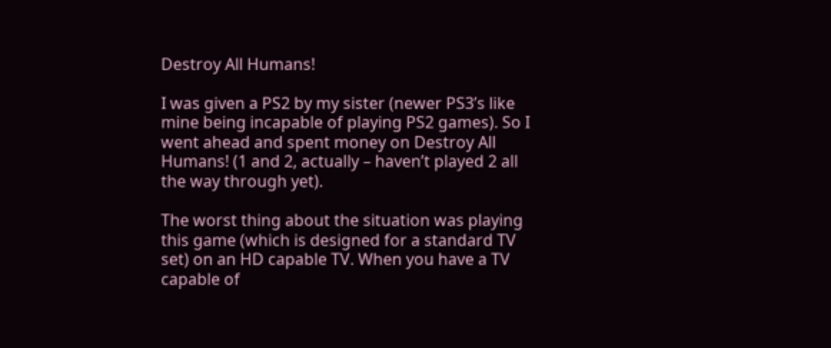Destroy All Humans!

I was given a PS2 by my sister (newer PS3’s like mine being incapable of playing PS2 games). So I went ahead and spent money on Destroy All Humans! (1 and 2, actually – haven’t played 2 all the way through yet).

The worst thing about the situation was playing this game (which is designed for a standard TV set) on an HD capable TV. When you have a TV capable of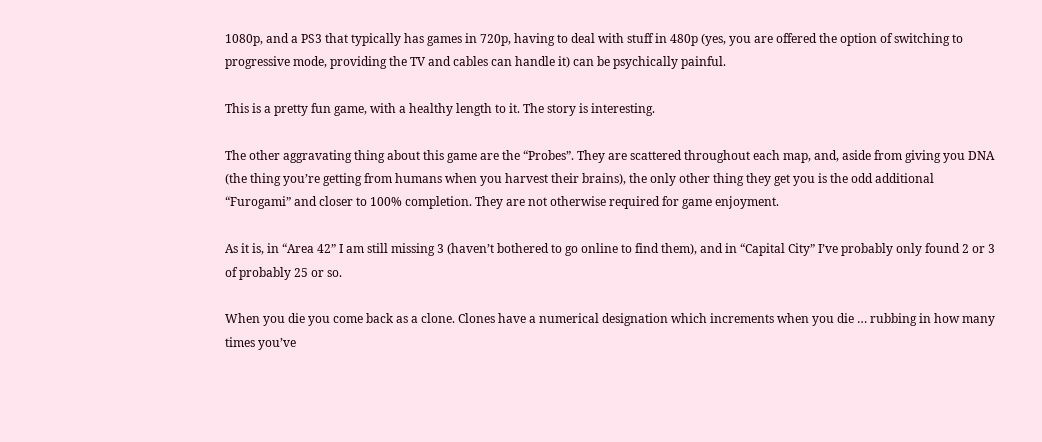1080p, and a PS3 that typically has games in 720p, having to deal with stuff in 480p (yes, you are offered the option of switching to progressive mode, providing the TV and cables can handle it) can be psychically painful.

This is a pretty fun game, with a healthy length to it. The story is interesting.

The other aggravating thing about this game are the “Probes”. They are scattered throughout each map, and, aside from giving you DNA (the thing you’re getting from humans when you harvest their brains), the only other thing they get you is the odd additional “Furogami” and closer to 100% completion. They are not otherwise required for game enjoyment.

As it is, in “Area 42” I am still missing 3 (haven’t bothered to go online to find them), and in “Capital City” I’ve probably only found 2 or 3 of probably 25 or so.

When you die you come back as a clone. Clones have a numerical designation which increments when you die … rubbing in how many times you’ve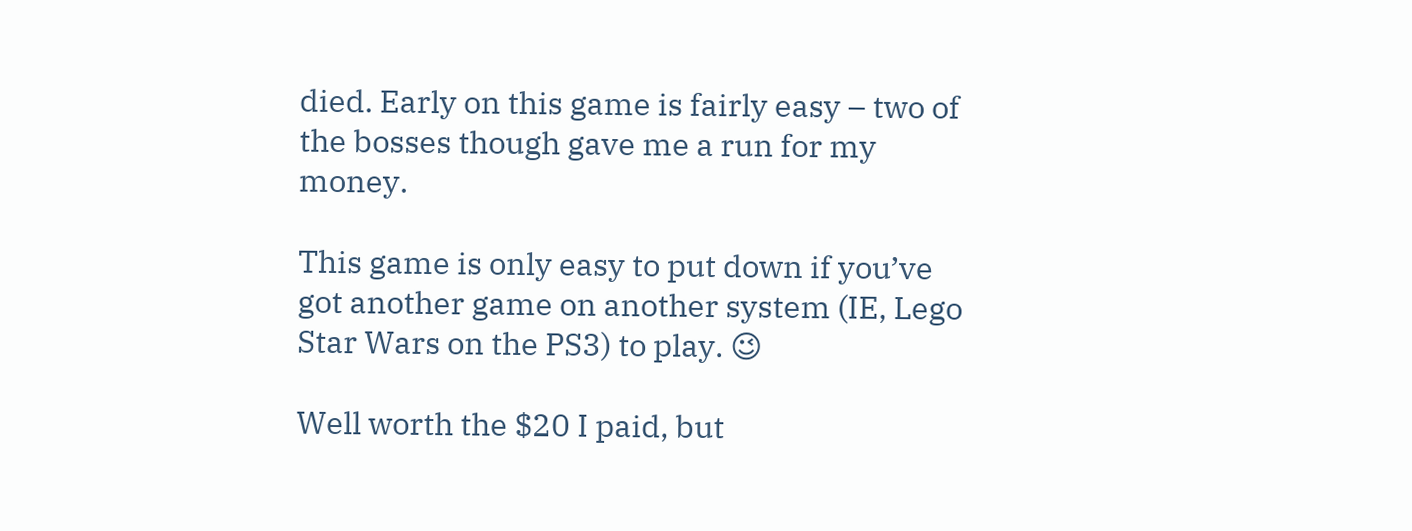died. Early on this game is fairly easy – two of the bosses though gave me a run for my money.

This game is only easy to put down if you’ve got another game on another system (IE, Lego Star Wars on the PS3) to play. 😉

Well worth the $20 I paid, but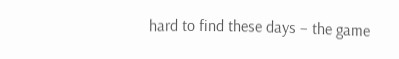hard to find these days – the game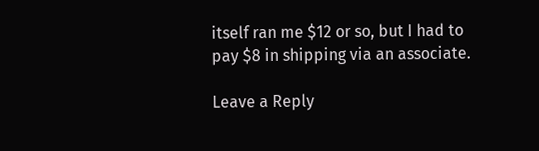itself ran me $12 or so, but I had to pay $8 in shipping via an associate.

Leave a Reply